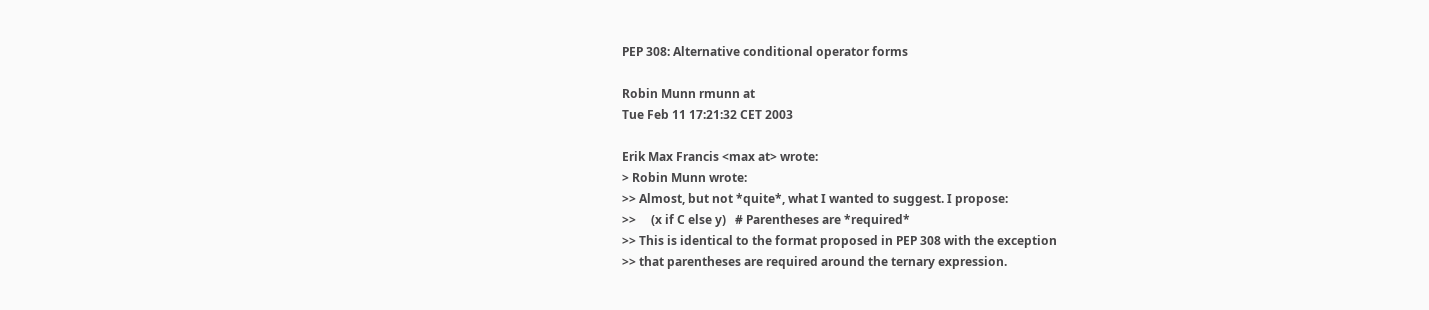PEP 308: Alternative conditional operator forms

Robin Munn rmunn at
Tue Feb 11 17:21:32 CET 2003

Erik Max Francis <max at> wrote:
> Robin Munn wrote:
>> Almost, but not *quite*, what I wanted to suggest. I propose:
>>     (x if C else y)   # Parentheses are *required*
>> This is identical to the format proposed in PEP 308 with the exception
>> that parentheses are required around the ternary expression.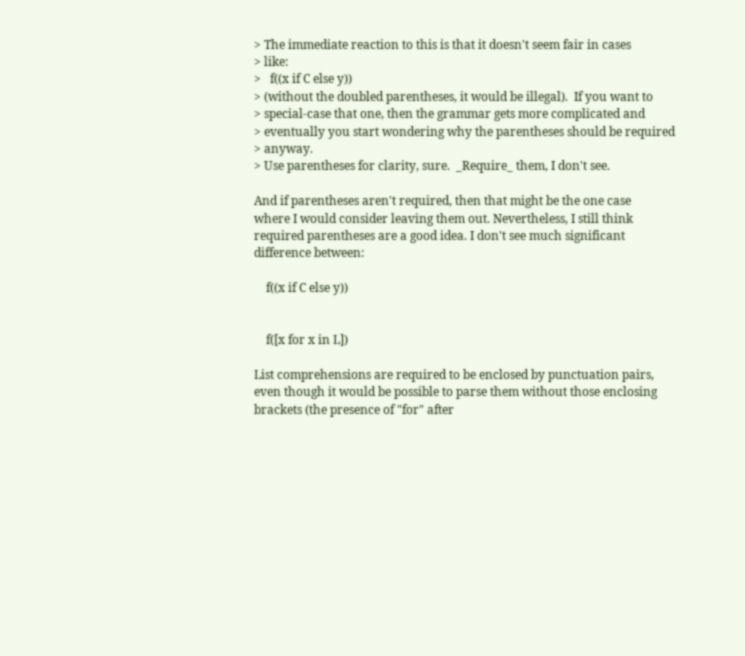> The immediate reaction to this is that it doesn't seem fair in cases
> like:
>   f((x if C else y))
> (without the doubled parentheses, it would be illegal).  If you want to
> special-case that one, then the grammar gets more complicated and
> eventually you start wondering why the parentheses should be required
> anyway.
> Use parentheses for clarity, sure.  _Require_ them, I don't see.

And if parentheses aren't required, then that might be the one case
where I would consider leaving them out. Nevertheless, I still think
required parentheses are a good idea. I don't see much significant
difference between:

    f((x if C else y))


    f([x for x in L])

List comprehensions are required to be enclosed by punctuation pairs,
even though it would be possible to parse them without those enclosing
brackets (the presence of "for" after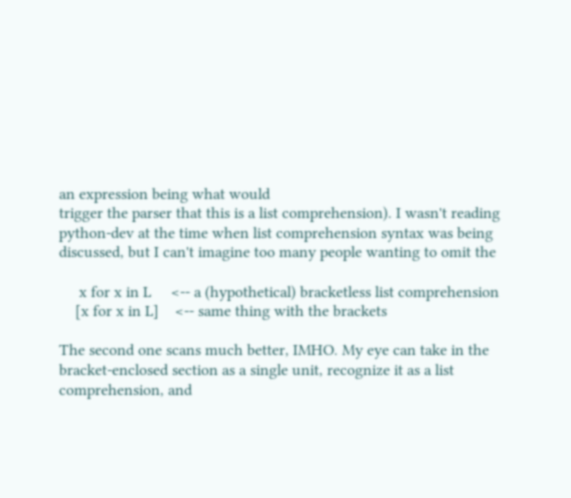an expression being what would
trigger the parser that this is a list comprehension). I wasn't reading
python-dev at the time when list comprehension syntax was being
discussed, but I can't imagine too many people wanting to omit the

     x for x in L     <-- a (hypothetical) bracketless list comprehension
    [x for x in L]    <-- same thing with the brackets

The second one scans much better, IMHO. My eye can take in the
bracket-enclosed section as a single unit, recognize it as a list
comprehension, and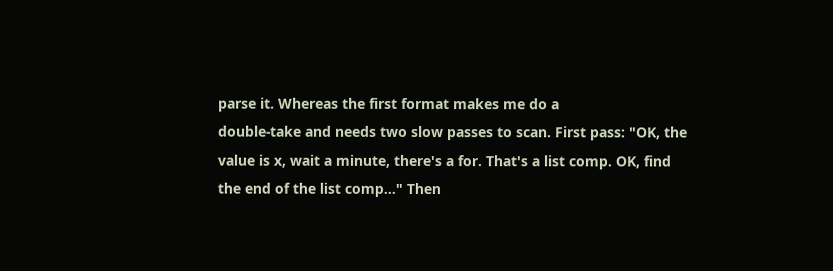parse it. Whereas the first format makes me do a
double-take and needs two slow passes to scan. First pass: "OK, the
value is x, wait a minute, there's a for. That's a list comp. OK, find
the end of the list comp..." Then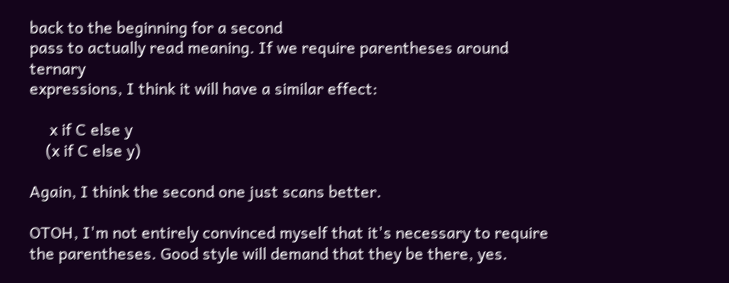back to the beginning for a second
pass to actually read meaning. If we require parentheses around ternary
expressions, I think it will have a similar effect:

     x if C else y
    (x if C else y)

Again, I think the second one just scans better.

OTOH, I'm not entirely convinced myself that it's necessary to require
the parentheses. Good style will demand that they be there, yes.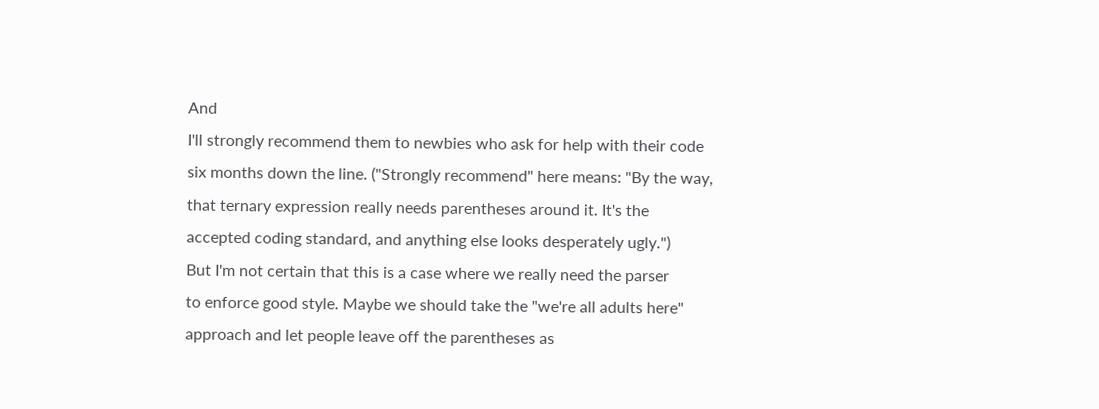And
I'll strongly recommend them to newbies who ask for help with their code
six months down the line. ("Strongly recommend" here means: "By the way,
that ternary expression really needs parentheses around it. It's the
accepted coding standard, and anything else looks desperately ugly.")
But I'm not certain that this is a case where we really need the parser
to enforce good style. Maybe we should take the "we're all adults here"
approach and let people leave off the parentheses as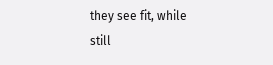they see fit, while
still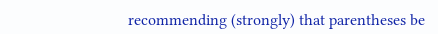recommending (strongly) that parentheses be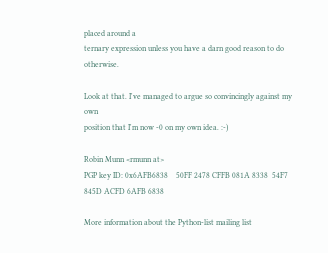placed around a
ternary expression unless you have a darn good reason to do otherwise.

Look at that. I've managed to argue so convincingly against my own
position that I'm now -0 on my own idea. :-)

Robin Munn <rmunn at>
PGP key ID: 0x6AFB6838    50FF 2478 CFFB 081A 8338  54F7 845D ACFD 6AFB 6838

More information about the Python-list mailing list